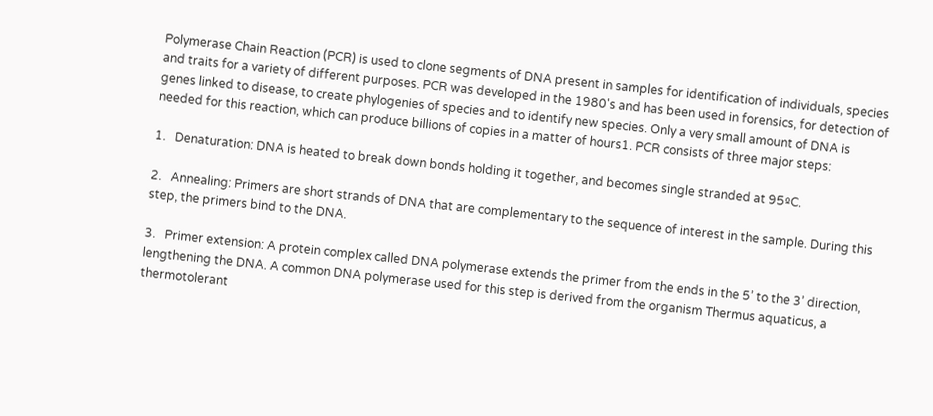Polymerase Chain Reaction (PCR) is used to clone segments of DNA present in samples for identification of individuals, species and traits for a variety of different purposes. PCR was developed in the 1980's and has been used in forensics, for detection of genes linked to disease, to create phylogenies of species and to identify new species. Only a very small amount of DNA is needed for this reaction, which can produce billions of copies in a matter of hours1. PCR consists of three major steps:

1.   Denaturation: DNA is heated to break down bonds holding it together, and becomes single stranded at 95ºC.

2.   Annealing: Primers are short strands of DNA that are complementary to the sequence of interest in the sample. During this step, the primers bind to the DNA.

3.   Primer extension: A protein complex called DNA polymerase extends the primer from the ends in the 5’ to the 3’ direction, lengthening the DNA. A common DNA polymerase used for this step is derived from the organism Thermus aquaticus, a thermotolerant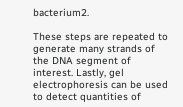bacterium2.

These steps are repeated to generate many strands of the DNA segment of interest. Lastly, gel electrophoresis can be used to detect quantities of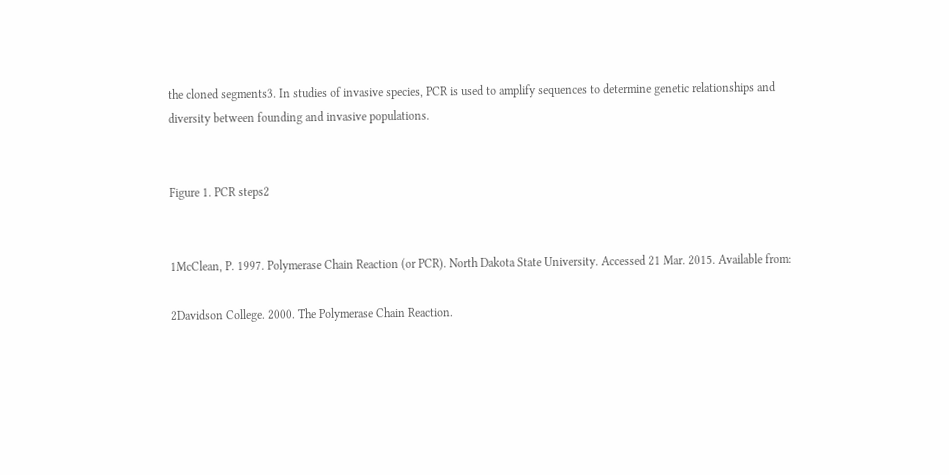the cloned segments3. In studies of invasive species, PCR is used to amplify sequences to determine genetic relationships and diversity between founding and invasive populations.


Figure 1. PCR steps2


1McClean, P. 1997. Polymerase Chain Reaction (or PCR). North Dakota State University. Accessed 21 Mar. 2015. Available from:

2Davidson College. 2000. The Polymerase Chain Reaction.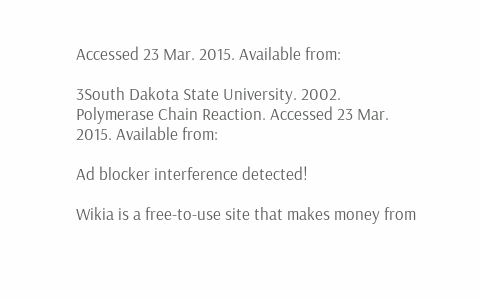Accessed 23 Mar. 2015. Available from:

3South Dakota State University. 2002. Polymerase Chain Reaction. Accessed 23 Mar. 2015. Available from:

Ad blocker interference detected!

Wikia is a free-to-use site that makes money from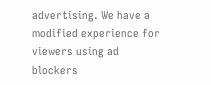advertising. We have a modified experience for viewers using ad blockers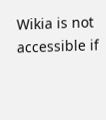Wikia is not accessible if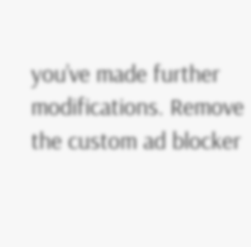you’ve made further modifications. Remove the custom ad blocker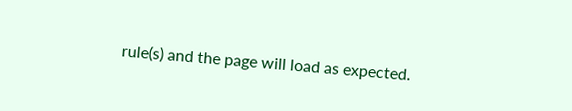rule(s) and the page will load as expected.